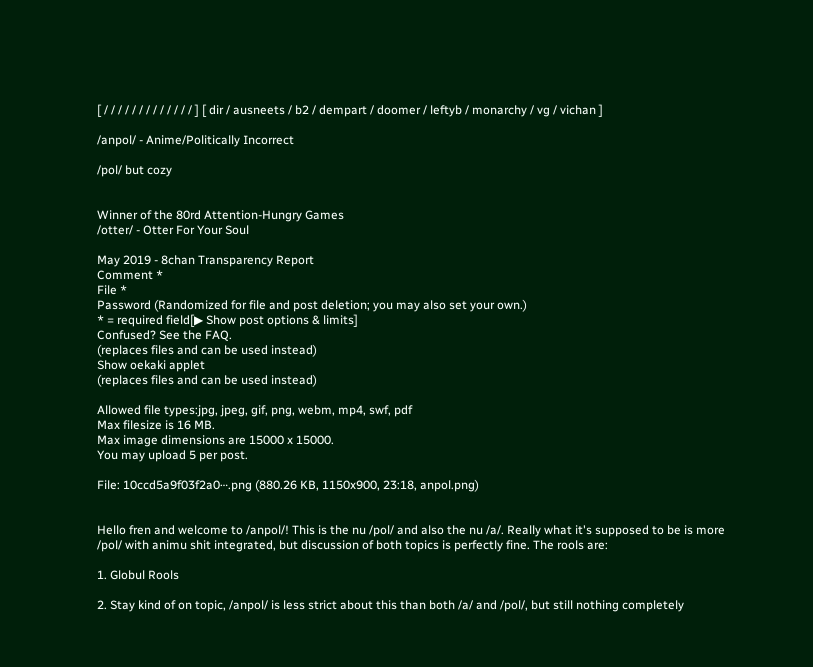[ / / / / / / / / / / / / / ] [ dir / ausneets / b2 / dempart / doomer / leftyb / monarchy / vg / vichan ]

/anpol/ - Anime/Politically Incorrect

/pol/ but cozy


Winner of the 80rd Attention-Hungry Games
/otter/ - Otter For Your Soul

May 2019 - 8chan Transparency Report
Comment *
File *
Password (Randomized for file and post deletion; you may also set your own.)
* = required field[▶ Show post options & limits]
Confused? See the FAQ.
(replaces files and can be used instead)
Show oekaki applet
(replaces files and can be used instead)

Allowed file types:jpg, jpeg, gif, png, webm, mp4, swf, pdf
Max filesize is 16 MB.
Max image dimensions are 15000 x 15000.
You may upload 5 per post.

File: 10ccd5a9f03f2a0⋯.png (880.26 KB, 1150x900, 23:18, anpol.png)


Hello fren and welcome to /anpol/! This is the nu /pol/ and also the nu /a/. Really what it's supposed to be is more /pol/ with animu shit integrated, but discussion of both topics is perfectly fine. The rools are:

1. Globul Rools

2. Stay kind of on topic, /anpol/ is less strict about this than both /a/ and /pol/, but still nothing completely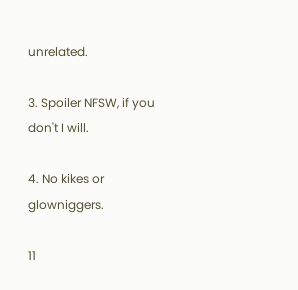unrelated.

3. Spoiler NFSW, if you don't I will.

4. No kikes or glowniggers.

11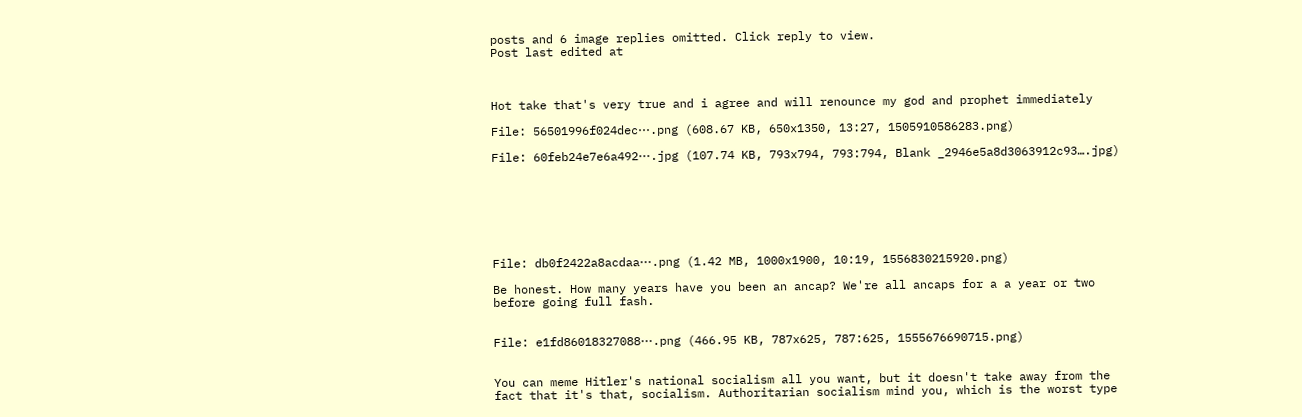posts and 6 image replies omitted. Click reply to view.
Post last edited at



Hot take that's very true and i agree and will renounce my god and prophet immediately

File: 56501996f024dec⋯.png (608.67 KB, 650x1350, 13:27, 1505910586283.png)

File: 60feb24e7e6a492⋯.jpg (107.74 KB, 793x794, 793:794, Blank _2946e5a8d3063912c93….jpg)







File: db0f2422a8acdaa⋯.png (1.42 MB, 1000x1900, 10:19, 1556830215920.png)

Be honest. How many years have you been an ancap? We're all ancaps for a a year or two before going full fash.


File: e1fd86018327088⋯.png (466.95 KB, 787x625, 787:625, 1555676690715.png)


You can meme Hitler's national socialism all you want, but it doesn't take away from the fact that it's that, socialism. Authoritarian socialism mind you, which is the worst type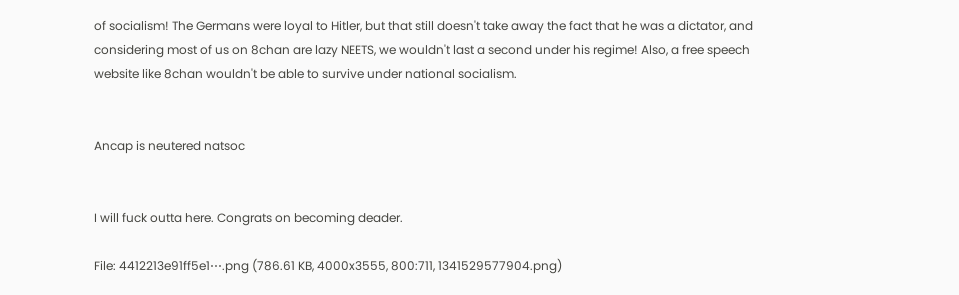of socialism! The Germans were loyal to Hitler, but that still doesn't take away the fact that he was a dictator, and considering most of us on 8chan are lazy NEETS, we wouldn't last a second under his regime! Also, a free speech website like 8chan wouldn't be able to survive under national socialism.


Ancap is neutered natsoc


I will fuck outta here. Congrats on becoming deader.

File: 4412213e91ff5e1⋯.png (786.61 KB, 4000x3555, 800:711, 1341529577904.png)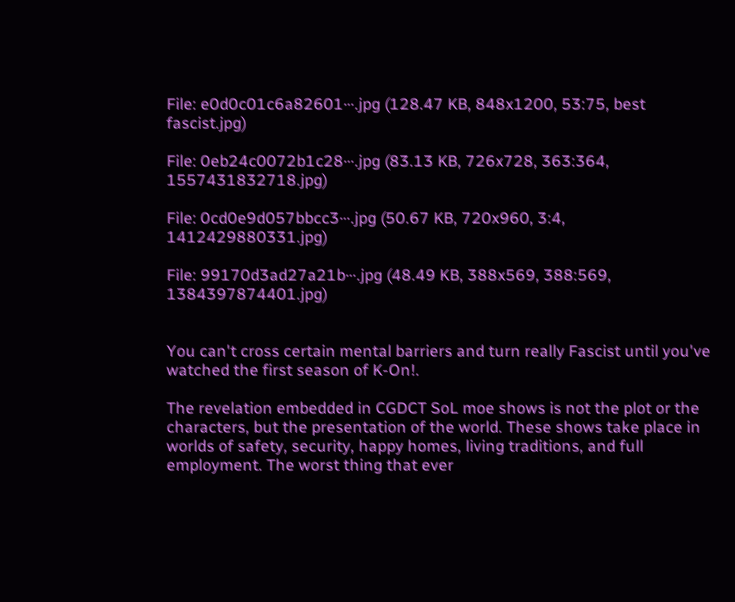File: e0d0c01c6a82601⋯.jpg (128.47 KB, 848x1200, 53:75, best fascist.jpg)

File: 0eb24c0072b1c28⋯.jpg (83.13 KB, 726x728, 363:364, 1557431832718.jpg)

File: 0cd0e9d057bbcc3⋯.jpg (50.67 KB, 720x960, 3:4, 1412429880331.jpg)

File: 99170d3ad27a21b⋯.jpg (48.49 KB, 388x569, 388:569, 1384397874401.jpg)


You can't cross certain mental barriers and turn really Fascist until you've watched the first season of K-On!.

The revelation embedded in CGDCT SoL moe shows is not the plot or the characters, but the presentation of the world. These shows take place in worlds of safety, security, happy homes, living traditions, and full employment. The worst thing that ever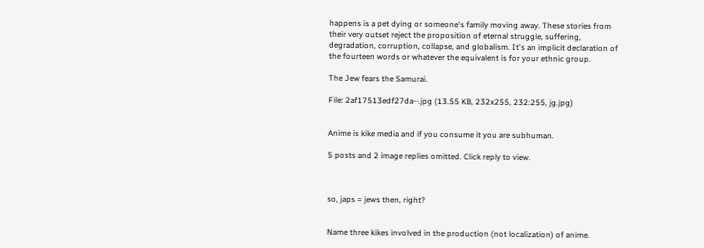happens is a pet dying or someone's family moving away. These stories from their very outset reject the proposition of eternal struggle, suffering, degradation, corruption, collapse, and globalism. It's an implicit declaration of the fourteen words or whatever the equivalent is for your ethnic group.

The Jew fears the Samurai.

File: 2af17513edf27da⋯.jpg (13.55 KB, 232x255, 232:255, jg.jpg)


Anime is kike media and if you consume it you are subhuman.

5 posts and 2 image replies omitted. Click reply to view.



so, japs = jews then, right?


Name three kikes involved in the production (not localization) of anime.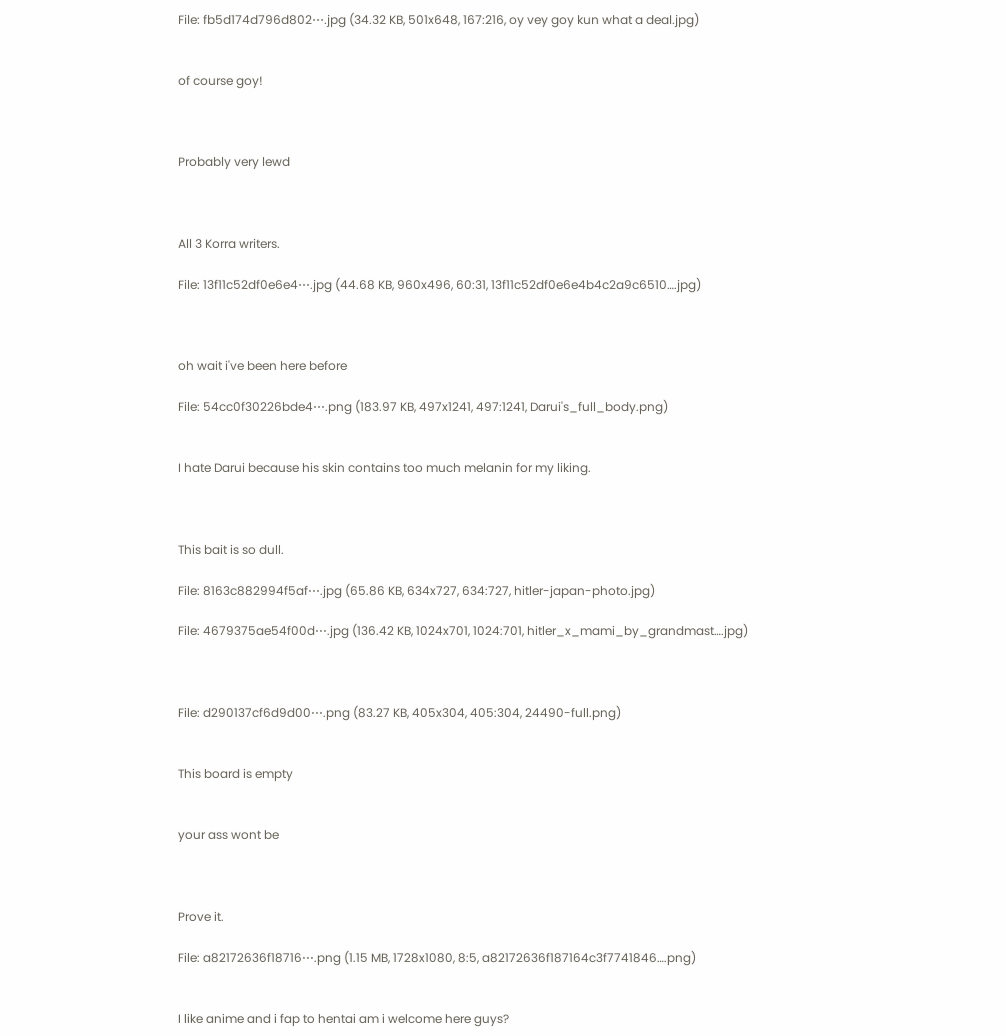File: fb5d174d796d802⋯.jpg (34.32 KB, 501x648, 167:216, oy vey goy kun what a deal.jpg)


of course goy!



Probably very lewd



All 3 Korra writers.

File: 13f11c52df0e6e4⋯.jpg (44.68 KB, 960x496, 60:31, 13f11c52df0e6e4b4c2a9c6510….jpg)



oh wait i've been here before

File: 54cc0f30226bde4⋯.png (183.97 KB, 497x1241, 497:1241, Darui's_full_body.png)


I hate Darui because his skin contains too much melanin for my liking.



This bait is so dull.

File: 8163c882994f5af⋯.jpg (65.86 KB, 634x727, 634:727, hitler-japan-photo.jpg)

File: 4679375ae54f00d⋯.jpg (136.42 KB, 1024x701, 1024:701, hitler_x_mami_by_grandmast….jpg)



File: d290137cf6d9d00⋯.png (83.27 KB, 405x304, 405:304, 24490-full.png)


This board is empty


your ass wont be



Prove it.

File: a82172636f18716⋯.png (1.15 MB, 1728x1080, 8:5, a82172636f187164c3f7741846….png)


I like anime and i fap to hentai am i welcome here guys?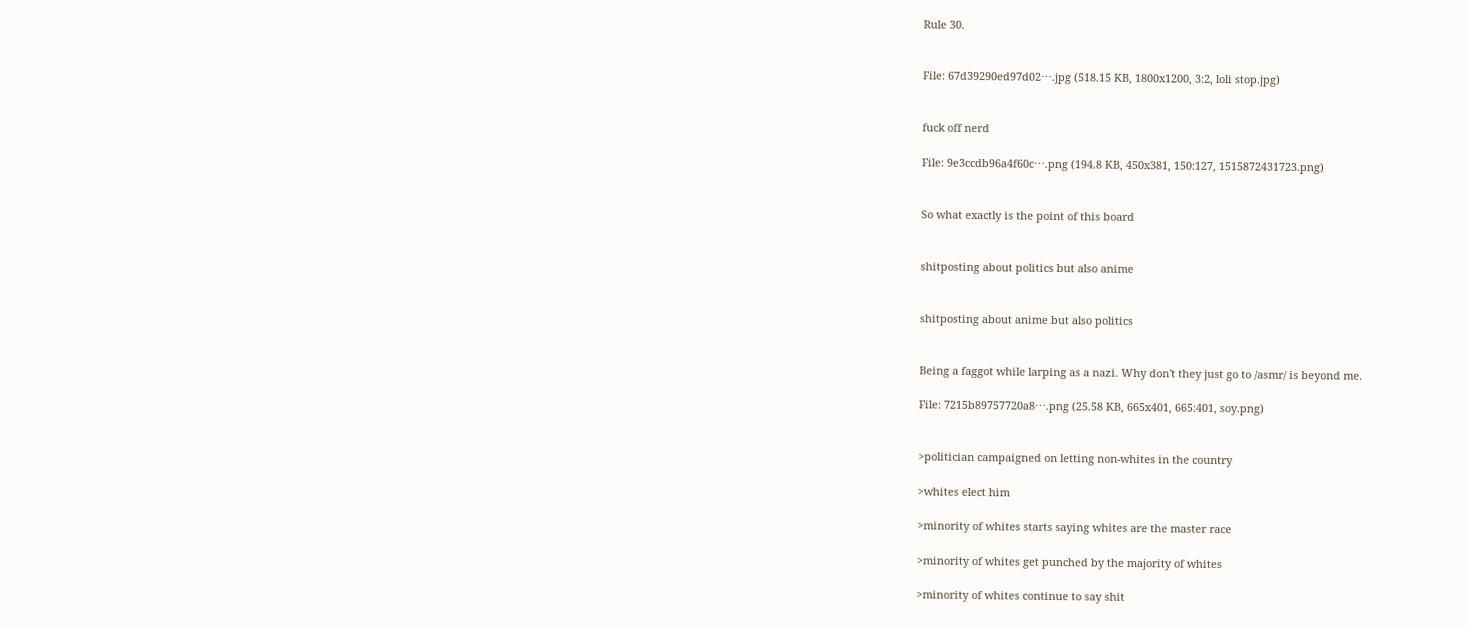Rule 30.


File: 67d39290ed97d02⋯.jpg (518.15 KB, 1800x1200, 3:2, loli stop.jpg)


fuck off nerd

File: 9e3ccdb96a4f60c⋯.png (194.8 KB, 450x381, 150:127, 1515872431723.png)


So what exactly is the point of this board


shitposting about politics but also anime


shitposting about anime but also politics


Being a faggot while larping as a nazi. Why don't they just go to /asmr/ is beyond me.

File: 7215b89757720a8⋯.png (25.58 KB, 665x401, 665:401, soy.png)


>politician campaigned on letting non-whites in the country

>whites elect him

>minority of whites starts saying whites are the master race

>minority of whites get punched by the majority of whites

>minority of whites continue to say shit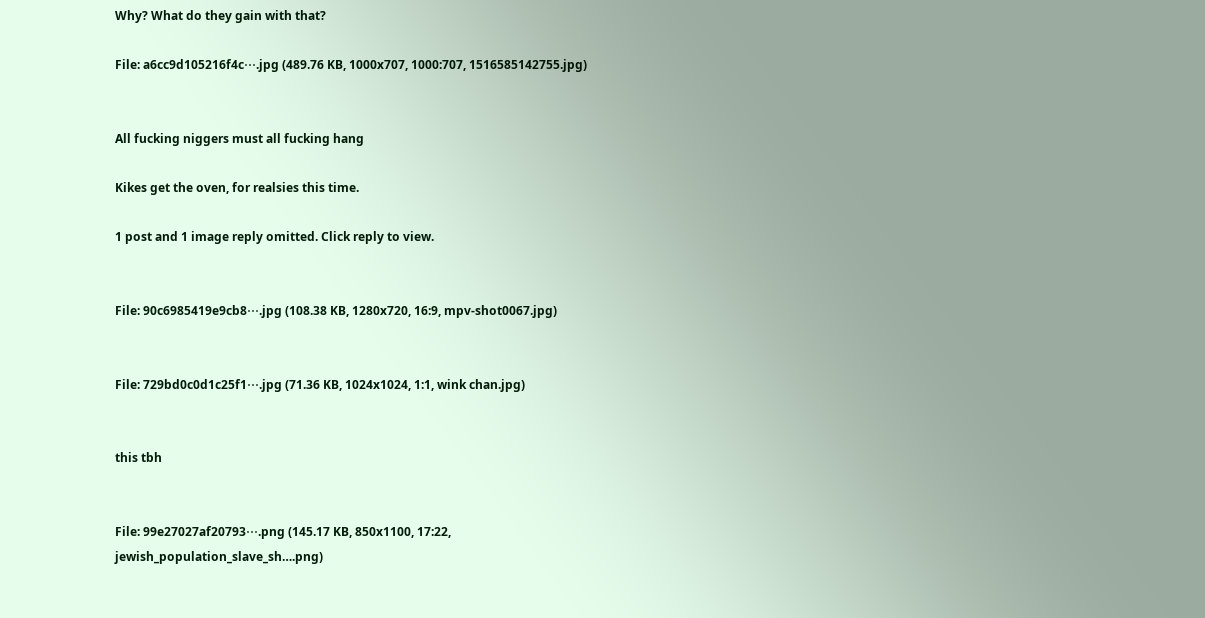Why? What do they gain with that?

File: a6cc9d105216f4c⋯.jpg (489.76 KB, 1000x707, 1000:707, 1516585142755.jpg)


All fucking niggers must all fucking hang

Kikes get the oven, for realsies this time.

1 post and 1 image reply omitted. Click reply to view.


File: 90c6985419e9cb8⋯.jpg (108.38 KB, 1280x720, 16:9, mpv-shot0067.jpg)


File: 729bd0c0d1c25f1⋯.jpg (71.36 KB, 1024x1024, 1:1, wink chan.jpg)


this tbh


File: 99e27027af20793⋯.png (145.17 KB, 850x1100, 17:22, jewish_population_slave_sh….png)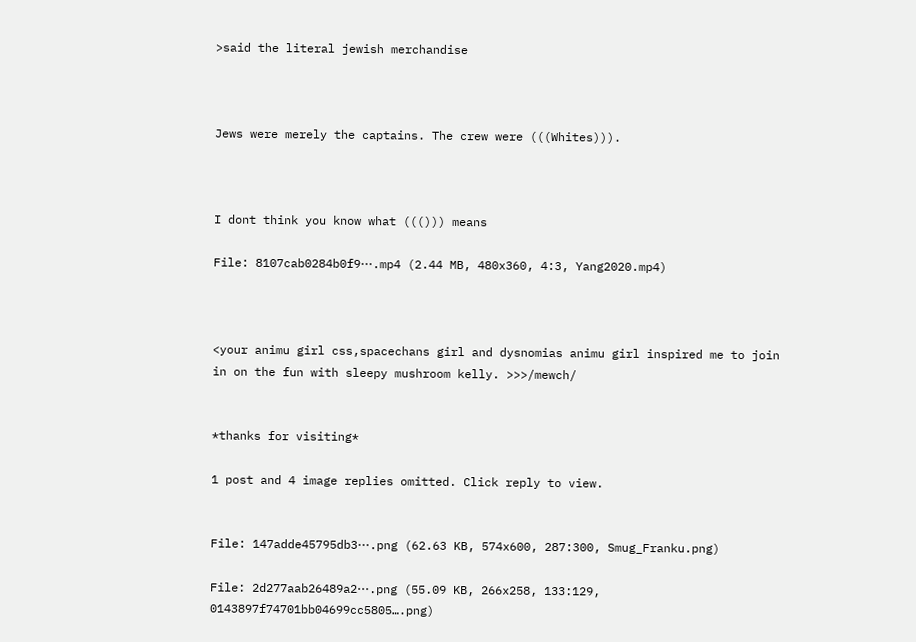>said the literal jewish merchandise



Jews were merely the captains. The crew were (((Whites))).



I dont think you know what ((())) means

File: 8107cab0284b0f9⋯.mp4 (2.44 MB, 480x360, 4:3, Yang2020.mp4)



<your animu girl css,spacechans girl and dysnomias animu girl inspired me to join in on the fun with sleepy mushroom kelly. >>>/mewch/


*thanks for visiting*

1 post and 4 image replies omitted. Click reply to view.


File: 147adde45795db3⋯.png (62.63 KB, 574x600, 287:300, Smug_Franku.png)

File: 2d277aab26489a2⋯.png (55.09 KB, 266x258, 133:129, 0143897f74701bb04699cc5805….png)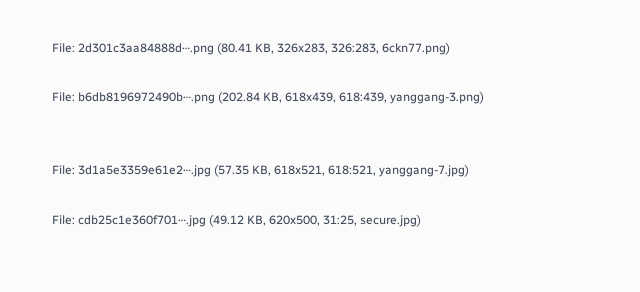File: 2d301c3aa84888d⋯.png (80.41 KB, 326x283, 326:283, 6ckn77.png)

File: b6db8196972490b⋯.png (202.84 KB, 618x439, 618:439, yanggang-3.png)


File: 3d1a5e3359e61e2⋯.jpg (57.35 KB, 618x521, 618:521, yanggang-7.jpg)

File: cdb25c1e360f701⋯.jpg (49.12 KB, 620x500, 31:25, secure.jpg)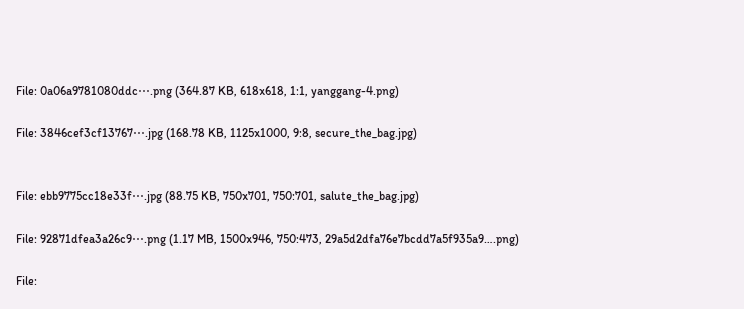File: 0a06a9781080ddc⋯.png (364.87 KB, 618x618, 1:1, yanggang-4.png)

File: 3846cef3cf13767⋯.jpg (168.78 KB, 1125x1000, 9:8, secure_the_bag.jpg)


File: ebb9775cc18e33f⋯.jpg (88.75 KB, 750x701, 750:701, salute_the_bag.jpg)

File: 92871dfea3a26c9⋯.png (1.17 MB, 1500x946, 750:473, 29a5d2dfa76e7bcdd7a5f935a9….png)

File: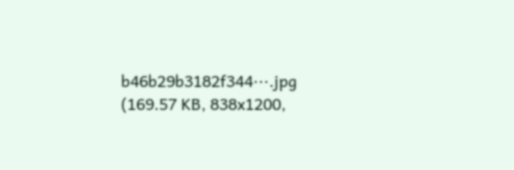b46b29b3182f344⋯.jpg (169.57 KB, 838x1200,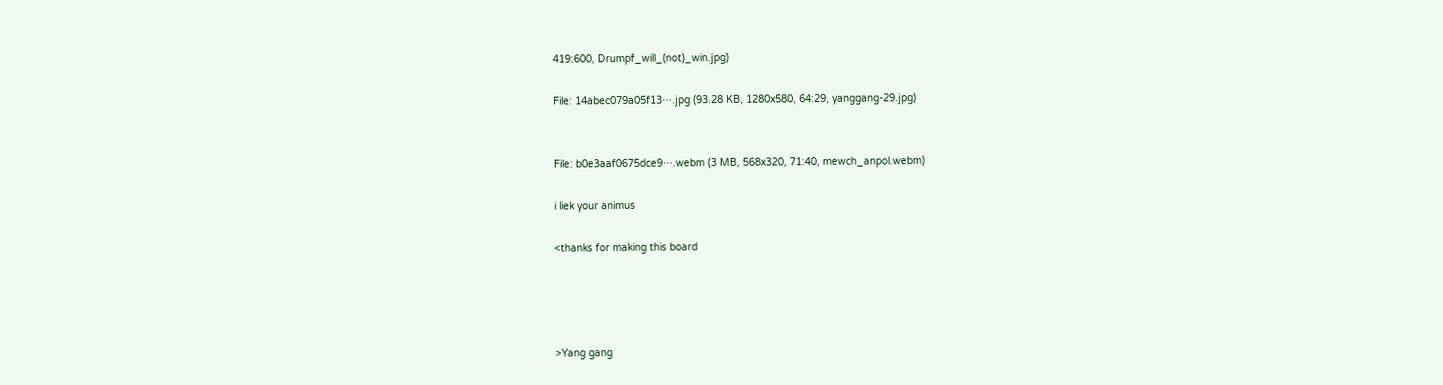419:600, Drumpf_will_(not)_win.jpg)

File: 14abec079a05f13⋯.jpg (93.28 KB, 1280x580, 64:29, yanggang-29.jpg)


File: b0e3aaf0675dce9⋯.webm (3 MB, 568x320, 71:40, mewch_anpol.webm)

i liek your animus

<thanks for making this board




>Yang gang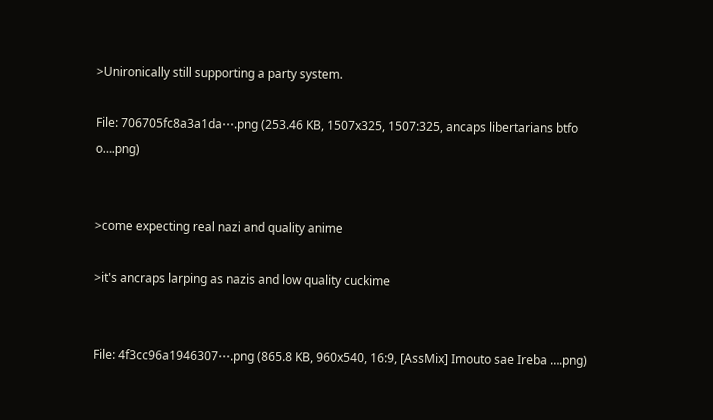>Unironically still supporting a party system.

File: 706705fc8a3a1da⋯.png (253.46 KB, 1507x325, 1507:325, ancaps libertarians btfo o….png)


>come expecting real nazi and quality anime

>it's ancraps larping as nazis and low quality cuckime


File: 4f3cc96a1946307⋯.png (865.8 KB, 960x540, 16:9, [AssMix] Imouto sae Ireba ….png)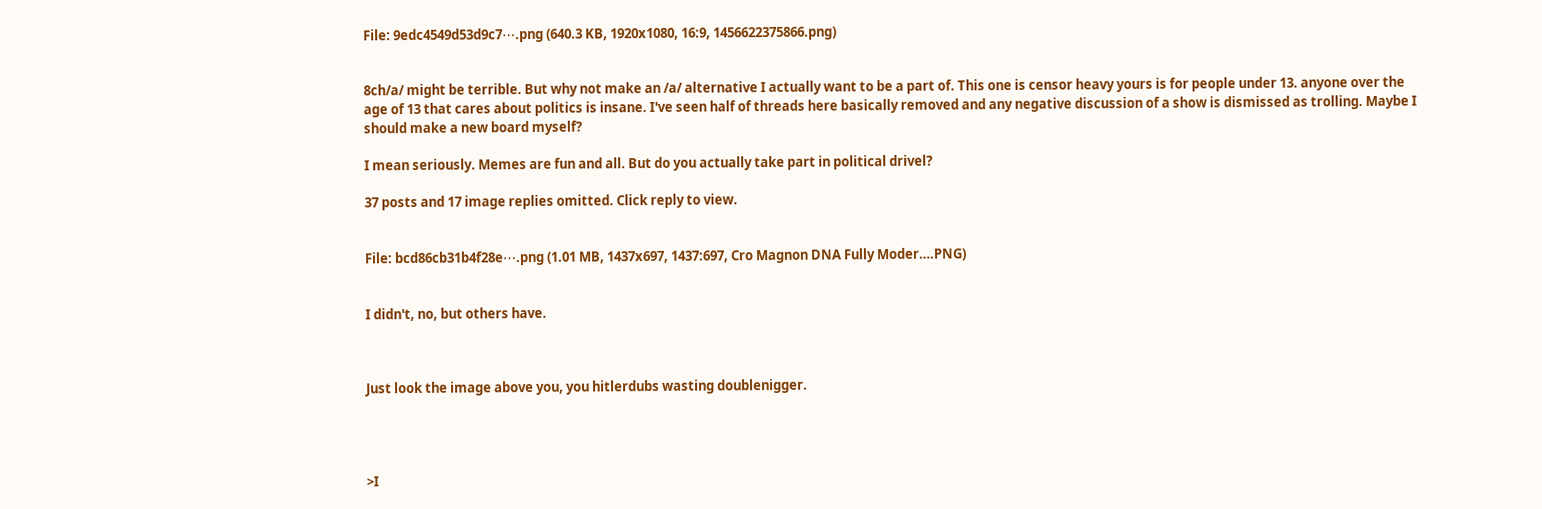File: 9edc4549d53d9c7⋯.png (640.3 KB, 1920x1080, 16:9, 1456622375866.png)


8ch/a/ might be terrible. But why not make an /a/ alternative I actually want to be a part of. This one is censor heavy yours is for people under 13. anyone over the age of 13 that cares about politics is insane. I've seen half of threads here basically removed and any negative discussion of a show is dismissed as trolling. Maybe I should make a new board myself?

I mean seriously. Memes are fun and all. But do you actually take part in political drivel?

37 posts and 17 image replies omitted. Click reply to view.


File: bcd86cb31b4f28e⋯.png (1.01 MB, 1437x697, 1437:697, Cro Magnon DNA Fully Moder….PNG)


I didn't, no, but others have.



Just look the image above you, you hitlerdubs wasting doublenigger.




>I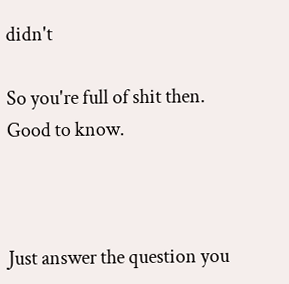didn't

So you're full of shit then. Good to know.



Just answer the question you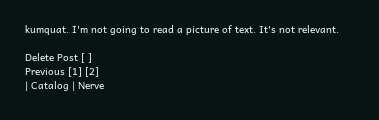kumquat. I'm not going to read a picture of text. It's not relevant.

Delete Post [ ]
Previous [1] [2]
| Catalog | Nerve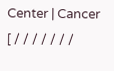Center | Cancer
[ / / / / / / /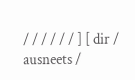/ / / / / / ] [ dir / ausneets /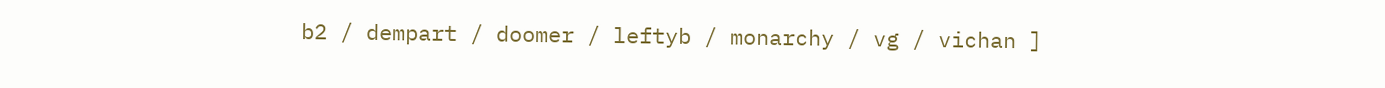b2 / dempart / doomer / leftyb / monarchy / vg / vichan ]